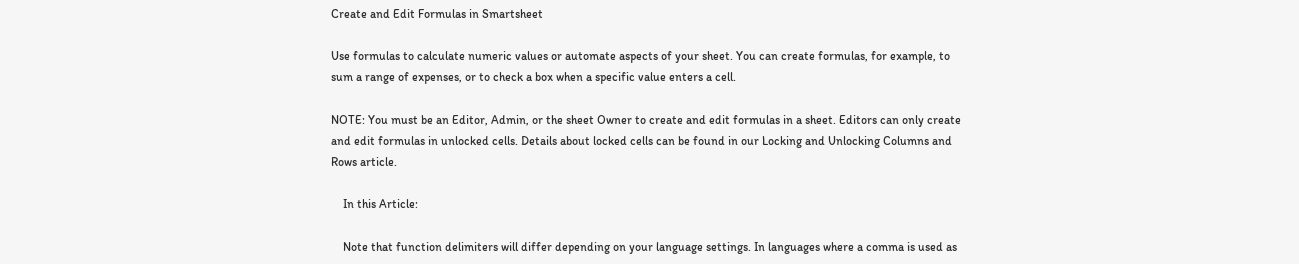Create and Edit Formulas in Smartsheet

Use formulas to calculate numeric values or automate aspects of your sheet. You can create formulas, for example, to sum a range of expenses, or to check a box when a specific value enters a cell.

NOTE: You must be an Editor, Admin, or the sheet Owner to create and edit formulas in a sheet. Editors can only create and edit formulas in unlocked cells. Details about locked cells can be found in our Locking and Unlocking Columns and Rows article.

    In this Article:

    Note that function delimiters will differ depending on your language settings. In languages where a comma is used as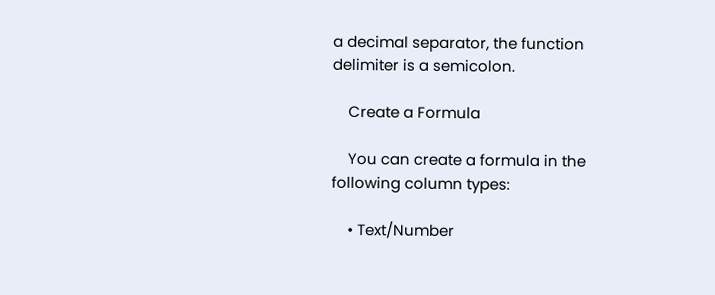a decimal separator, the function delimiter is a semicolon.

    Create a Formula

    You can create a formula in the following column types:

    • Text/Number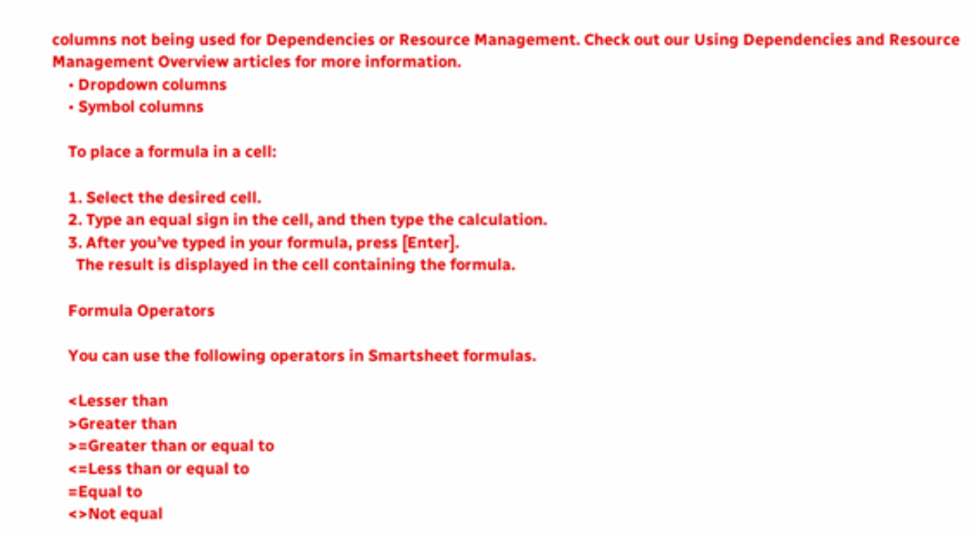columns not being used for Dependencies or Resource Management. Check out our Using Dependencies and Resource Management Overview articles for more information.
    • Dropdown columns
    • Symbol columns

    To place a formula in a cell:

    1. Select the desired cell.
    2. Type an equal sign in the cell, and then type the calculation.
    3. After you’ve typed in your formula, press [Enter].
      The result is displayed in the cell containing the formula.

    Formula Operators

    You can use the following operators in Smartsheet formulas.

    <Lesser than
    >Greater than
    >=Greater than or equal to
    <=Less than or equal to
    =Equal to
    <>Not equal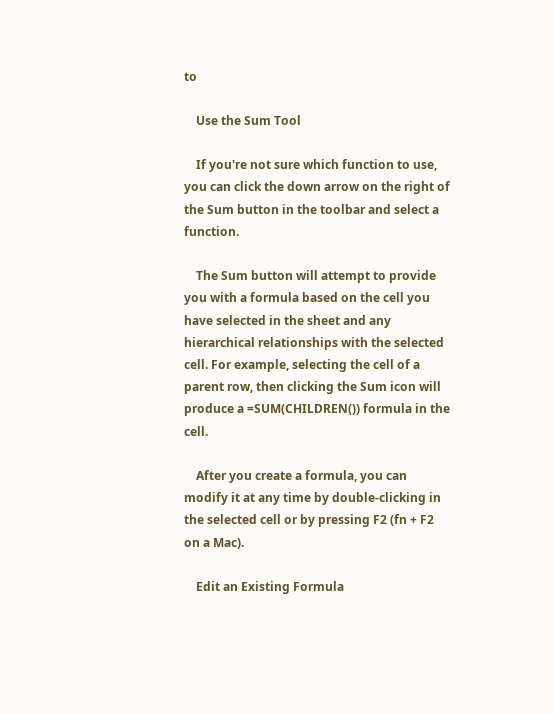to

    Use the Sum Tool

    If you're not sure which function to use, you can click the down arrow on the right of the Sum button in the toolbar and select a function.

    The Sum button will attempt to provide you with a formula based on the cell you have selected in the sheet and any hierarchical relationships with the selected cell. For example, selecting the cell of a parent row, then clicking the Sum icon will produce a =SUM(CHILDREN()) formula in the cell.

    After you create a formula, you can modify it at any time by double-clicking in the selected cell or by pressing F2 (fn + F2 on a Mac).

    Edit an Existing Formula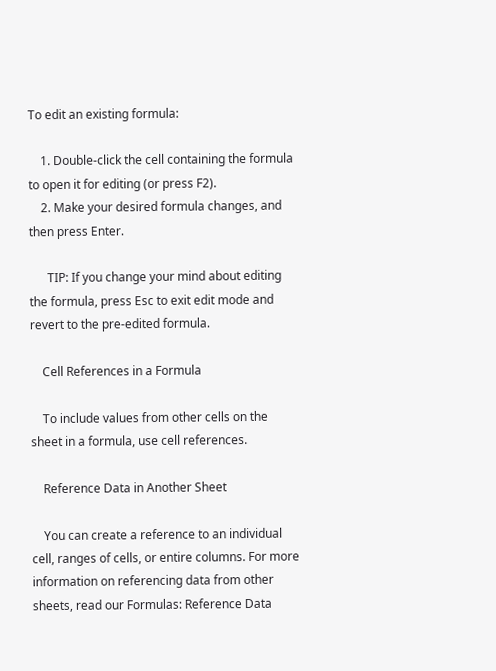To edit an existing formula:

    1. Double-click the cell containing the formula to open it for editing (or press F2).
    2. Make your desired formula changes, and then press Enter.

      TIP: If you change your mind about editing the formula, press Esc to exit edit mode and revert to the pre-edited formula.

    Cell References in a Formula

    To include values from other cells on the sheet in a formula, use cell references.

    Reference Data in Another Sheet

    You can create a reference to an individual cell, ranges of cells, or entire columns. For more information on referencing data from other sheets, read our Formulas: Reference Data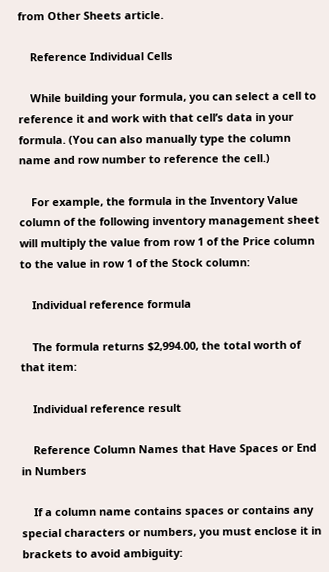from Other Sheets article.

    Reference Individual Cells

    While building your formula, you can select a cell to reference it and work with that cell’s data in your formula. (You can also manually type the column name and row number to reference the cell.)

    For example, the formula in the Inventory Value column of the following inventory management sheet will multiply the value from row 1 of the Price column to the value in row 1 of the Stock column:

    Individual reference formula

    The formula returns $2,994.00, the total worth of that item:

    Individual reference result

    Reference Column Names that Have Spaces or End in Numbers

    If a column name contains spaces or contains any special characters or numbers, you must enclose it in brackets to avoid ambiguity: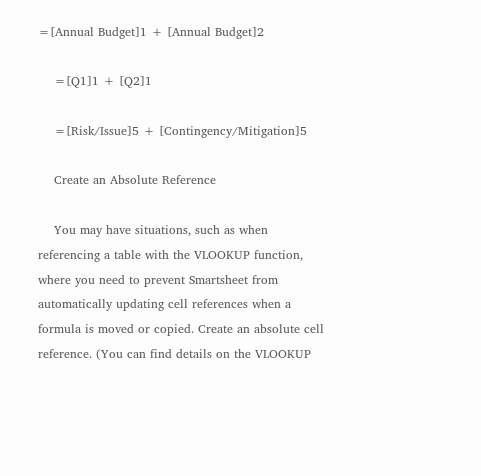=[Annual Budget]1 + [Annual Budget]2

    =[Q1]1 + [Q2]1

    =[Risk/Issue]5 + [Contingency/Mitigation]5

    Create an Absolute Reference

    You may have situations, such as when referencing a table with the VLOOKUP function, where you need to prevent Smartsheet from automatically updating cell references when a formula is moved or copied. Create an absolute cell reference. (You can find details on the VLOOKUP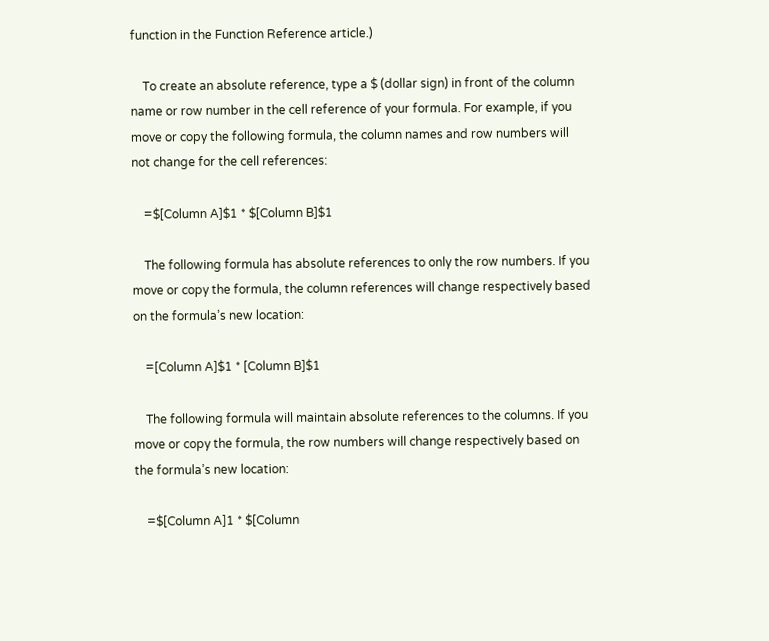function in the Function Reference article.)

    To create an absolute reference, type a $ (dollar sign) in front of the column name or row number in the cell reference of your formula. For example, if you move or copy the following formula, the column names and row numbers will not change for the cell references:

    =$[Column A]$1 * $[Column B]$1

    The following formula has absolute references to only the row numbers. If you move or copy the formula, the column references will change respectively based on the formula’s new location:

    =[Column A]$1 * [Column B]$1

    The following formula will maintain absolute references to the columns. If you move or copy the formula, the row numbers will change respectively based on the formula’s new location:

    =$[Column A]1 * $[Column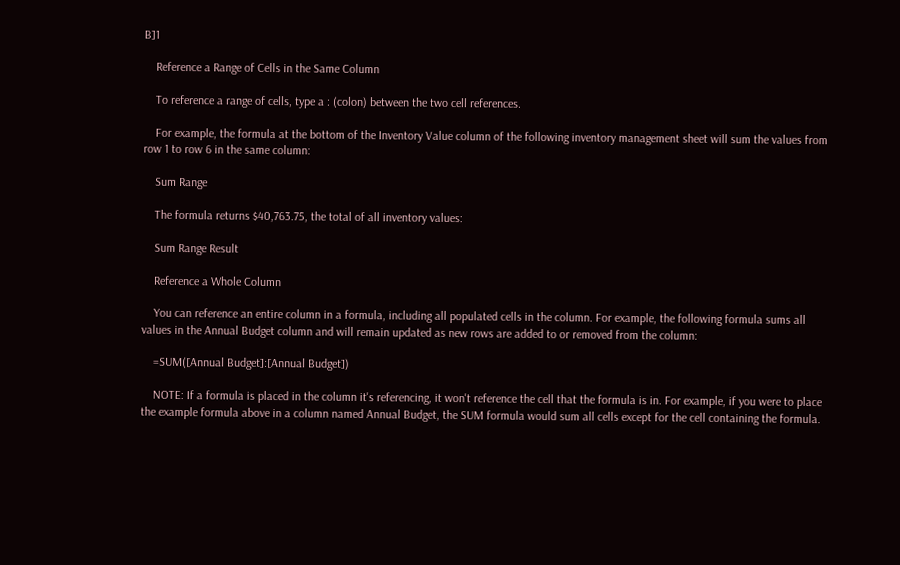B]1

    Reference a Range of Cells in the Same Column

    To reference a range of cells, type a : (colon) between the two cell references.

    For example, the formula at the bottom of the Inventory Value column of the following inventory management sheet will sum the values from row 1 to row 6 in the same column:

    Sum Range

    The formula returns $40,763.75, the total of all inventory values:

    Sum Range Result

    Reference a Whole Column

    You can reference an entire column in a formula, including all populated cells in the column. For example, the following formula sums all values in the Annual Budget column and will remain updated as new rows are added to or removed from the column:

    =SUM([Annual Budget]:[Annual Budget])

    NOTE: If a formula is placed in the column it's referencing, it won't reference the cell that the formula is in. For example, if you were to place the example formula above in a column named Annual Budget, the SUM formula would sum all cells except for the cell containing the formula.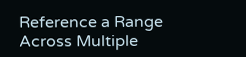Reference a Range Across Multiple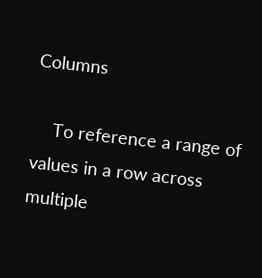Columns

    To reference a range of values in a row across multiple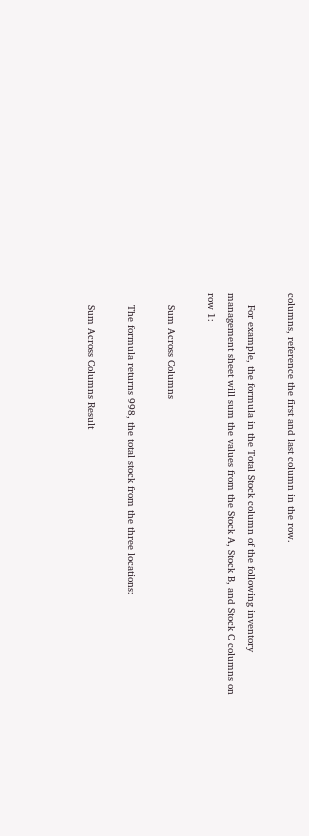columns, reference the first and last column in the row.

    For example, the formula in the Total Stock column of the following inventory management sheet will sum the values from the Stock A, Stock B, and Stock C columns on row 1:

    Sum Across Columns

    The formula returns 998, the total stock from the three locations:

    Sum Across Columns Result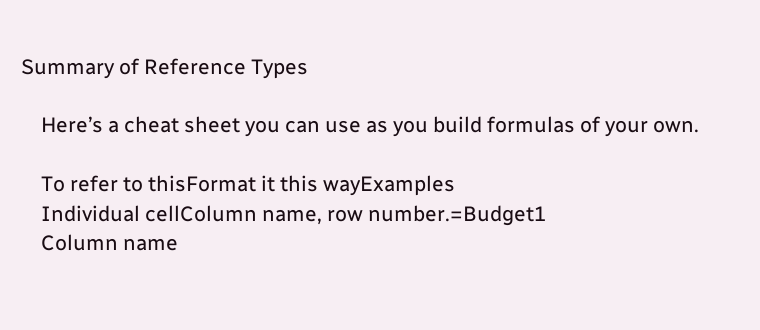Summary of Reference Types

    Here’s a cheat sheet you can use as you build formulas of your own.

    To refer to thisFormat it this wayExamples
    Individual cellColumn name, row number.=Budget1
    Column name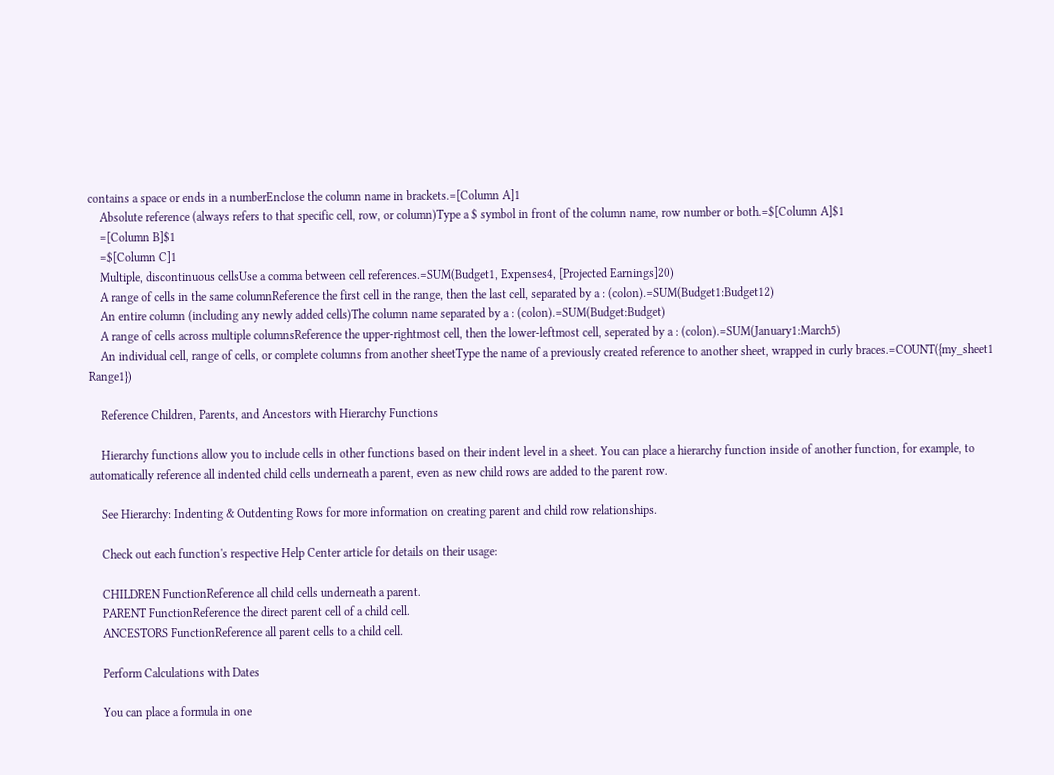contains a space or ends in a numberEnclose the column name in brackets.=[Column A]1
    Absolute reference (always refers to that specific cell, row, or column)Type a $ symbol in front of the column name, row number or both.=$[Column A]$1
    =[Column B]$1
    =$[Column C]1
    Multiple, discontinuous cellsUse a comma between cell references.=SUM(Budget1, Expenses4, [Projected Earnings]20)
    A range of cells in the same columnReference the first cell in the range, then the last cell, separated by a : (colon).=SUM(Budget1:Budget12)
    An entire column (including any newly added cells)The column name separated by a : (colon).=SUM(Budget:Budget)
    A range of cells across multiple columnsReference the upper-rightmost cell, then the lower-leftmost cell, seperated by a : (colon).=SUM(January1:March5)
    An individual cell, range of cells, or complete columns from another sheetType the name of a previously created reference to another sheet, wrapped in curly braces.=COUNT({my_sheet1 Range1})

    Reference Children, Parents, and Ancestors with Hierarchy Functions

    Hierarchy functions allow you to include cells in other functions based on their indent level in a sheet. You can place a hierarchy function inside of another function, for example, to automatically reference all indented child cells underneath a parent, even as new child rows are added to the parent row.

    See Hierarchy: Indenting & Outdenting Rows for more information on creating parent and child row relationships.

    Check out each function's respective Help Center article for details on their usage:

    CHILDREN FunctionReference all child cells underneath a parent.
    PARENT FunctionReference the direct parent cell of a child cell.
    ANCESTORS FunctionReference all parent cells to a child cell.

    Perform Calculations with Dates

    You can place a formula in one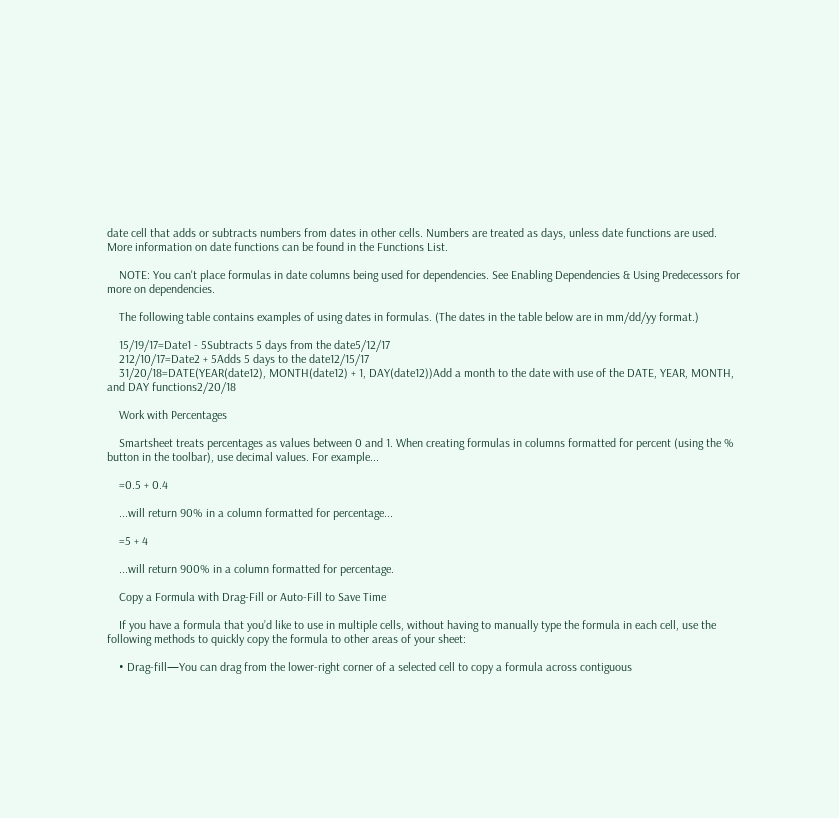date cell that adds or subtracts numbers from dates in other cells. Numbers are treated as days, unless date functions are used. More information on date functions can be found in the Functions List.

    NOTE: You can't place formulas in date columns being used for dependencies. See Enabling Dependencies & Using Predecessors for more on dependencies.

    The following table contains examples of using dates in formulas. (The dates in the table below are in mm/dd/yy format.)

    15/19/17=Date1 - 5Subtracts 5 days from the date5/12/17
    212/10/17=Date2 + 5Adds 5 days to the date12/15/17
    31/20/18=DATE(YEAR(date12), MONTH(date12) + 1, DAY(date12))Add a month to the date with use of the DATE, YEAR, MONTH, and DAY functions2/20/18

    Work with Percentages

    Smartsheet treats percentages as values between 0 and 1. When creating formulas in columns formatted for percent (using the % button in the toolbar), use decimal values. For example...

    =0.5 + 0.4

    ...will return 90% in a column formatted for percentage...

    =5 + 4

    ...will return 900% in a column formatted for percentage.

    Copy a Formula with Drag-Fill or Auto-Fill to Save Time

    If you have a formula that you’d like to use in multiple cells, without having to manually type the formula in each cell, use the following methods to quickly copy the formula to other areas of your sheet:

    • Drag-fill—You can drag from the lower-right corner of a selected cell to copy a formula across contiguous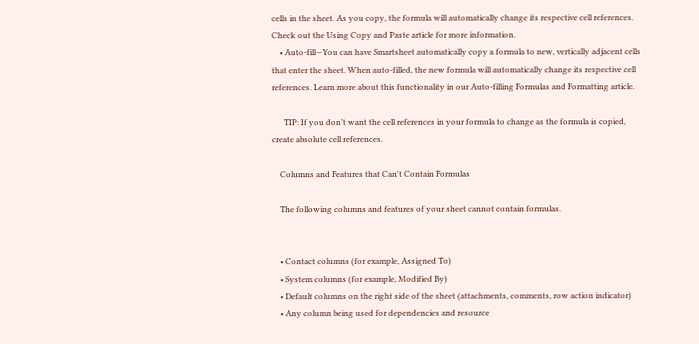cells in the sheet. As you copy, the formula will automatically change its respective cell references. Check out the Using Copy and Paste article for more information.
    • Auto-fill—You can have Smartsheet automatically copy a formula to new, vertically adjacent cells that enter the sheet. When auto-filled, the new formula will automatically change its respective cell references. Learn more about this functionality in our Auto-filling Formulas and Formatting article.

      TIP: If you don’t want the cell references in your formula to change as the formula is copied, create absolute cell references.

    Columns and Features that Can't Contain Formulas

    The following columns and features of your sheet cannot contain formulas.


    • Contact columns (for example, Assigned To)
    • System columns (for example, Modified By)
    • Default columns on the right side of the sheet (attachments, comments, row action indicator)
    • Any column being used for dependencies and resource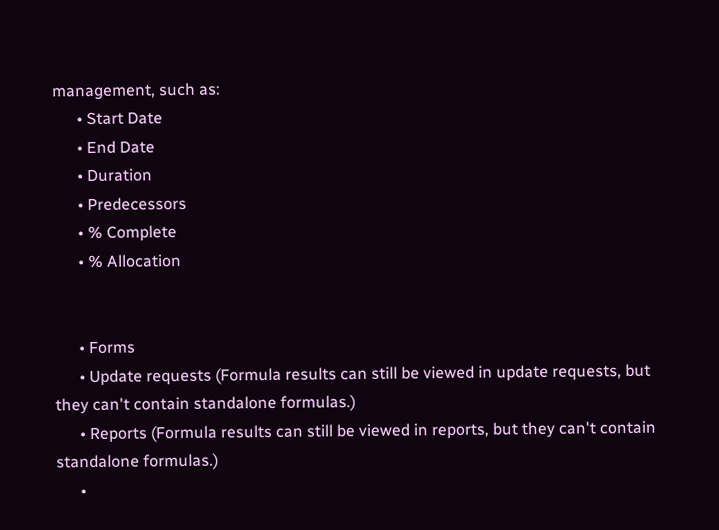management, such as:
      • Start Date
      • End Date
      • Duration
      • Predecessors
      • % Complete
      • % Allocation


      • Forms
      • Update requests (Formula results can still be viewed in update requests, but they can't contain standalone formulas.)
      • Reports (Formula results can still be viewed in reports, but they can't contain standalone formulas.)
      •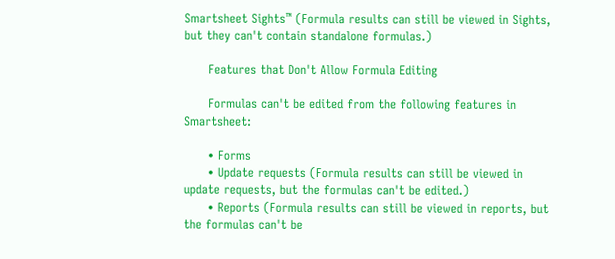Smartsheet Sights™ (Formula results can still be viewed in Sights, but they can't contain standalone formulas.)

      Features that Don't Allow Formula Editing

      Formulas can't be edited from the following features in Smartsheet:

      • Forms
      • Update requests (Formula results can still be viewed in update requests, but the formulas can't be edited.)
      • Reports (Formula results can still be viewed in reports, but the formulas can't be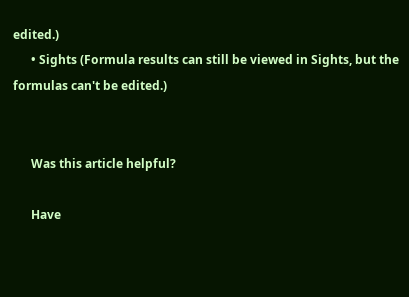edited.)
      • Sights (Formula results can still be viewed in Sights, but the formulas can't be edited.)


      Was this article helpful?

      Have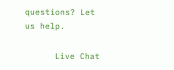questions? Let us help.

      Live Chat